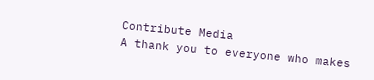Contribute Media
A thank you to everyone who makes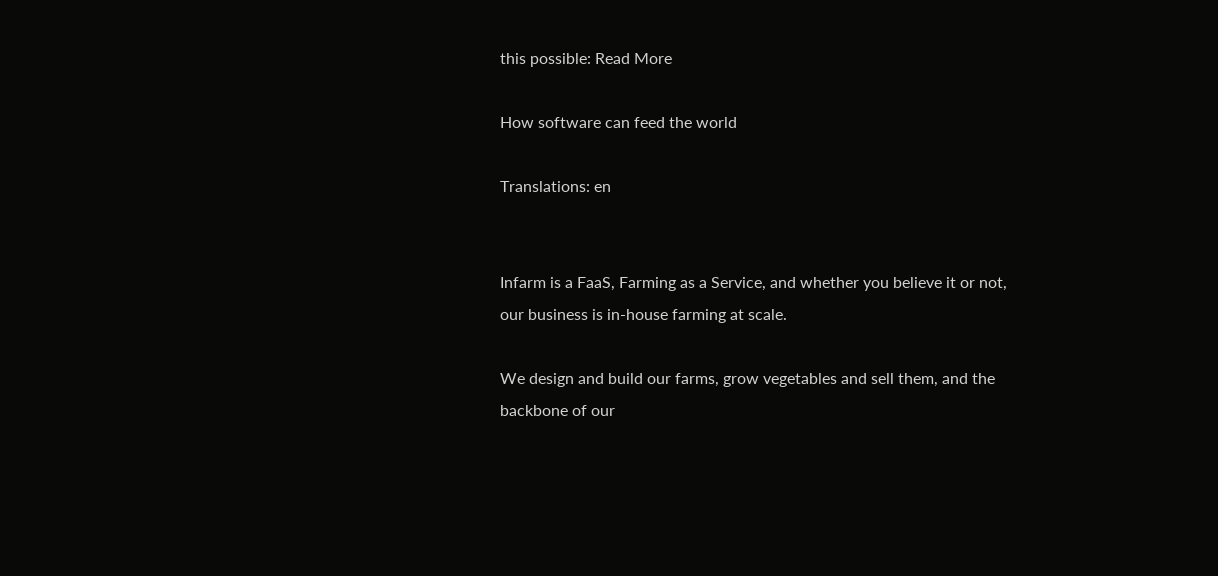this possible: Read More

How software can feed the world

Translations: en


Infarm is a FaaS, Farming as a Service, and whether you believe it or not, our business is in-house farming at scale.

We design and build our farms, grow vegetables and sell them, and the backbone of our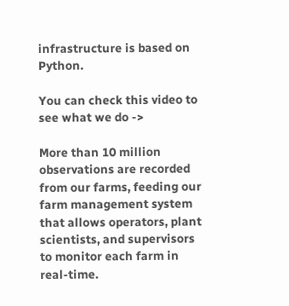infrastructure is based on Python.

You can check this video to see what we do ->

More than 10 million observations are recorded from our farms, feeding our farm management system that allows operators, plant scientists, and supervisors to monitor each farm in real-time.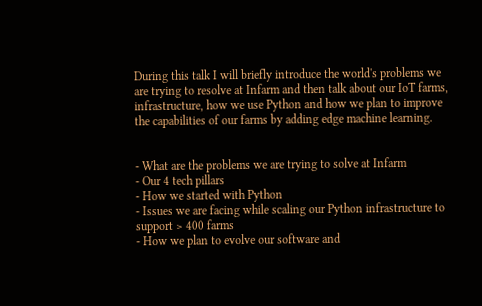During this talk I will briefly introduce the world's problems we are trying to resolve at Infarm and then talk about our IoT farms, infrastructure, how we use Python and how we plan to improve the capabilities of our farms by adding edge machine learning.


- What are the problems we are trying to solve at Infarm
- Our 4 tech pillars
- How we started with Python
- Issues we are facing while scaling our Python infrastructure to support > 400 farms
- How we plan to evolve our software and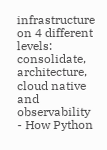infrastructure on 4 different levels: consolidate, architecture, cloud native and observability
- How Python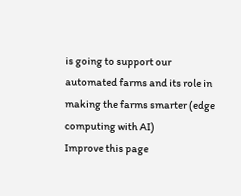is going to support our automated farms and its role in making the farms smarter (edge computing with AI)
Improve this page